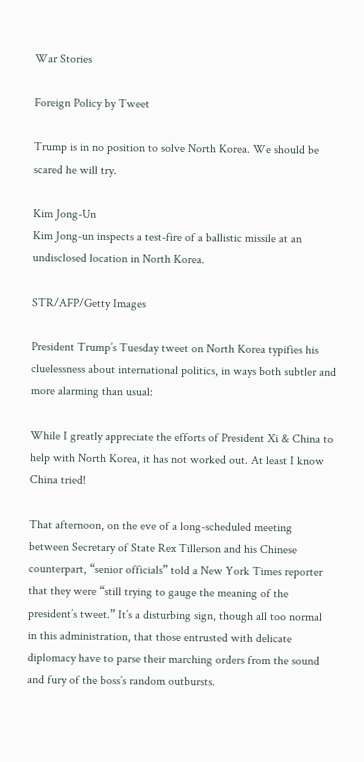War Stories

Foreign Policy by Tweet

Trump is in no position to solve North Korea. We should be scared he will try.

Kim Jong-Un
Kim Jong-un inspects a test-fire of a ballistic missile at an undisclosed location in North Korea.

STR/AFP/Getty Images

President Trump’s Tuesday tweet on North Korea typifies his cluelessness about international politics, in ways both subtler and more alarming than usual:

While I greatly appreciate the efforts of President Xi & China to help with North Korea, it has not worked out. At least I know China tried!

That afternoon, on the eve of a long-scheduled meeting between Secretary of State Rex Tillerson and his Chinese counterpart, “senior officials” told a New York Times reporter that they were “still trying to gauge the meaning of the president’s tweet.” It’s a disturbing sign, though all too normal in this administration, that those entrusted with delicate diplomacy have to parse their marching orders from the sound and fury of the boss’s random outbursts.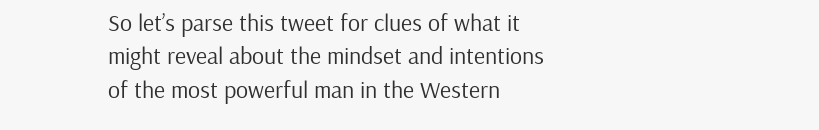So let’s parse this tweet for clues of what it might reveal about the mindset and intentions of the most powerful man in the Western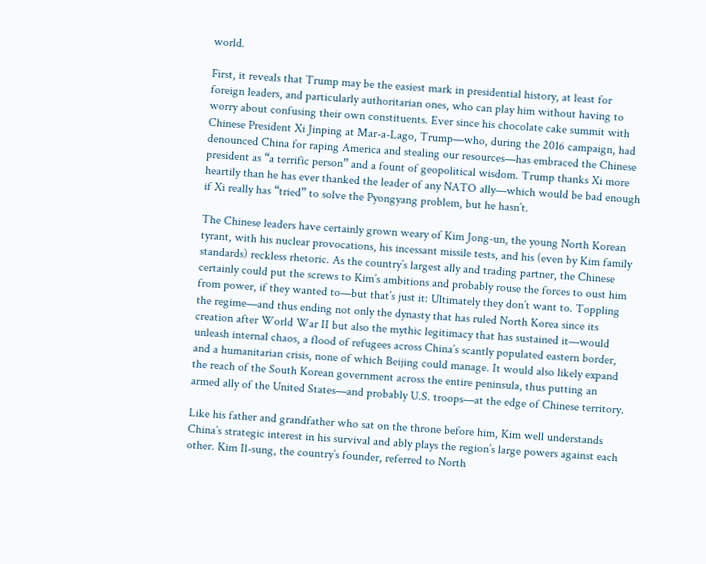world.

First, it reveals that Trump may be the easiest mark in presidential history, at least for foreign leaders, and particularly authoritarian ones, who can play him without having to worry about confusing their own constituents. Ever since his chocolate cake summit with Chinese President Xi Jinping at Mar-a-Lago, Trump—who, during the 2016 campaign, had denounced China for raping America and stealing our resources—has embraced the Chinese president as “a terrific person” and a fount of geopolitical wisdom. Trump thanks Xi more heartily than he has ever thanked the leader of any NATO ally—which would be bad enough if Xi really has “tried” to solve the Pyongyang problem, but he hasn’t.

The Chinese leaders have certainly grown weary of Kim Jong-un, the young North Korean tyrant, with his nuclear provocations, his incessant missile tests, and his (even by Kim family standards) reckless rhetoric. As the country’s largest ally and trading partner, the Chinese certainly could put the screws to Kim’s ambitions and probably rouse the forces to oust him from power, if they wanted to—but that’s just it: Ultimately they don’t want to. Toppling the regime—and thus ending not only the dynasty that has ruled North Korea since its creation after World War II but also the mythic legitimacy that has sustained it—would unleash internal chaos, a flood of refugees across China’s scantly populated eastern border, and a humanitarian crisis, none of which Beijing could manage. It would also likely expand the reach of the South Korean government across the entire peninsula, thus putting an armed ally of the United States—and probably U.S. troops—at the edge of Chinese territory.

Like his father and grandfather who sat on the throne before him, Kim well understands China’s strategic interest in his survival and ably plays the region’s large powers against each other. Kim Il-sung, the country’s founder, referred to North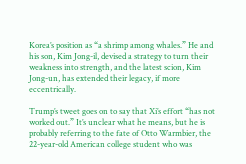Korea’s position as “a shrimp among whales.” He and his son, Kim Jong-il, devised a strategy to turn their weakness into strength, and the latest scion, Kim Jong-un, has extended their legacy, if more eccentrically.

Trump’s tweet goes on to say that Xi’s effort “has not worked out.” It’s unclear what he means, but he is probably referring to the fate of Otto Warmbier, the 22-year-old American college student who was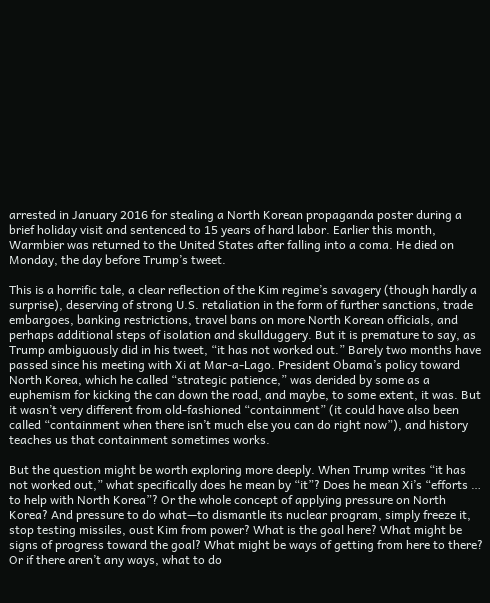arrested in January 2016 for stealing a North Korean propaganda poster during a brief holiday visit and sentenced to 15 years of hard labor. Earlier this month, Warmbier was returned to the United States after falling into a coma. He died on Monday, the day before Trump’s tweet.

This is a horrific tale, a clear reflection of the Kim regime’s savagery (though hardly a surprise), deserving of strong U.S. retaliation in the form of further sanctions, trade embargoes, banking restrictions, travel bans on more North Korean officials, and perhaps additional steps of isolation and skullduggery. But it is premature to say, as Trump ambiguously did in his tweet, “it has not worked out.” Barely two months have passed since his meeting with Xi at Mar-a-Lago. President Obama’s policy toward North Korea, which he called “strategic patience,” was derided by some as a euphemism for kicking the can down the road, and maybe, to some extent, it was. But it wasn’t very different from old-fashioned “containment” (it could have also been called “containment when there isn’t much else you can do right now”), and history teaches us that containment sometimes works.

But the question might be worth exploring more deeply. When Trump writes “it has not worked out,” what specifically does he mean by “it”? Does he mean Xi’s “efforts … to help with North Korea”? Or the whole concept of applying pressure on North Korea? And pressure to do what—to dismantle its nuclear program, simply freeze it, stop testing missiles, oust Kim from power? What is the goal here? What might be signs of progress toward the goal? What might be ways of getting from here to there? Or if there aren’t any ways, what to do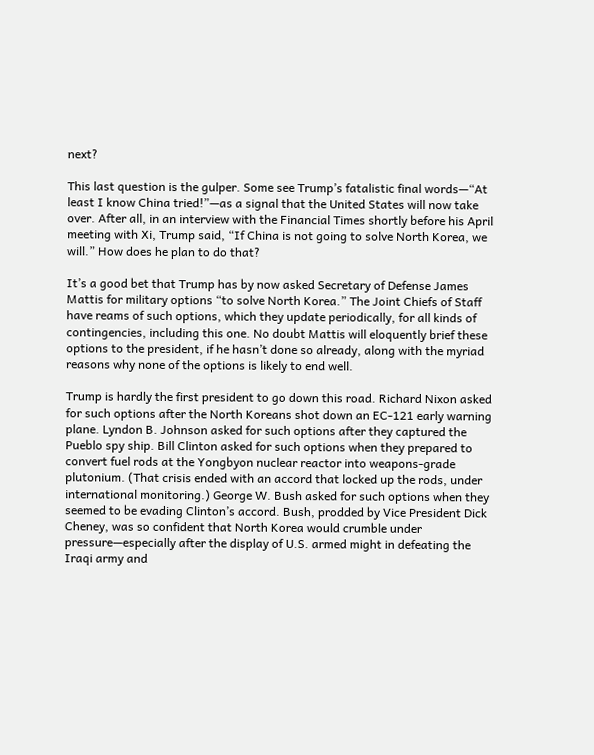next?

This last question is the gulper. Some see Trump’s fatalistic final words—“At least I know China tried!”—as a signal that the United States will now take over. After all, in an interview with the Financial Times shortly before his April meeting with Xi, Trump said, “If China is not going to solve North Korea, we will.” How does he plan to do that?

It’s a good bet that Trump has by now asked Secretary of Defense James Mattis for military options “to solve North Korea.” The Joint Chiefs of Staff have reams of such options, which they update periodically, for all kinds of contingencies, including this one. No doubt Mattis will eloquently brief these options to the president, if he hasn’t done so already, along with the myriad reasons why none of the options is likely to end well.

Trump is hardly the first president to go down this road. Richard Nixon asked for such options after the North Koreans shot down an EC-121 early warning plane. Lyndon B. Johnson asked for such options after they captured the Pueblo spy ship. Bill Clinton asked for such options when they prepared to convert fuel rods at the Yongbyon nuclear reactor into weapons-grade plutonium. (That crisis ended with an accord that locked up the rods, under international monitoring.) George W. Bush asked for such options when they seemed to be evading Clinton’s accord. Bush, prodded by Vice President Dick Cheney, was so confident that North Korea would crumble under pressure—especially after the display of U.S. armed might in defeating the Iraqi army and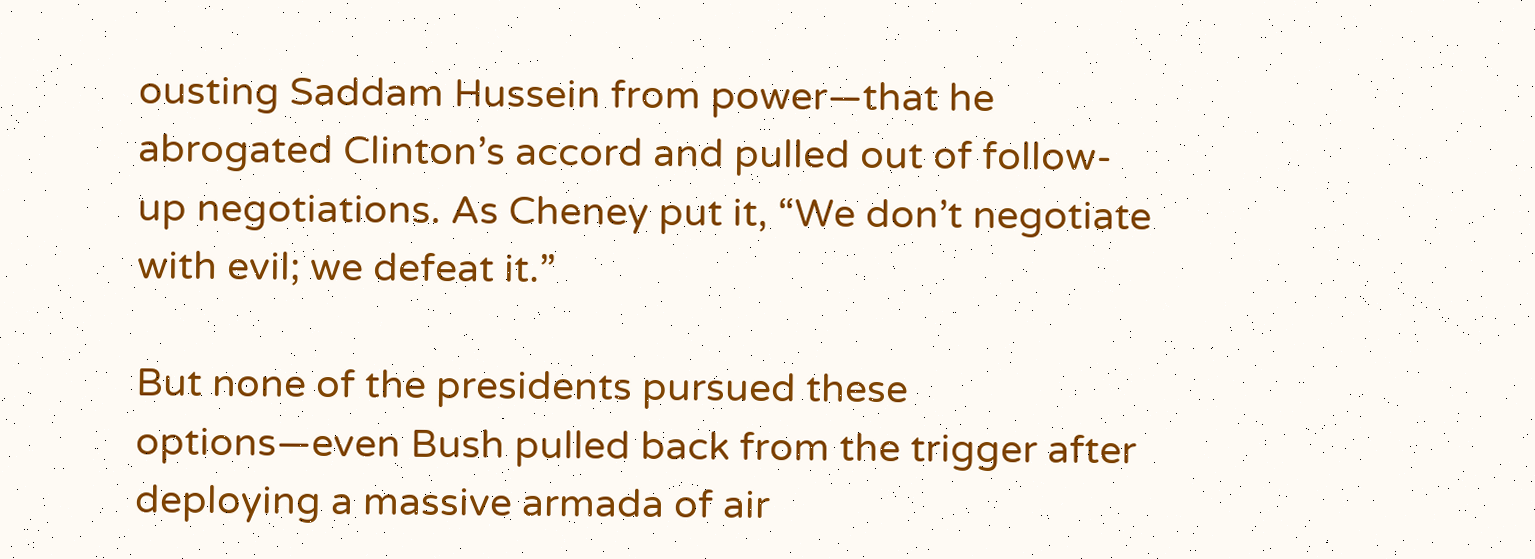ousting Saddam Hussein from power—that he abrogated Clinton’s accord and pulled out of follow-up negotiations. As Cheney put it, “We don’t negotiate with evil; we defeat it.”

But none of the presidents pursued these options—even Bush pulled back from the trigger after deploying a massive armada of air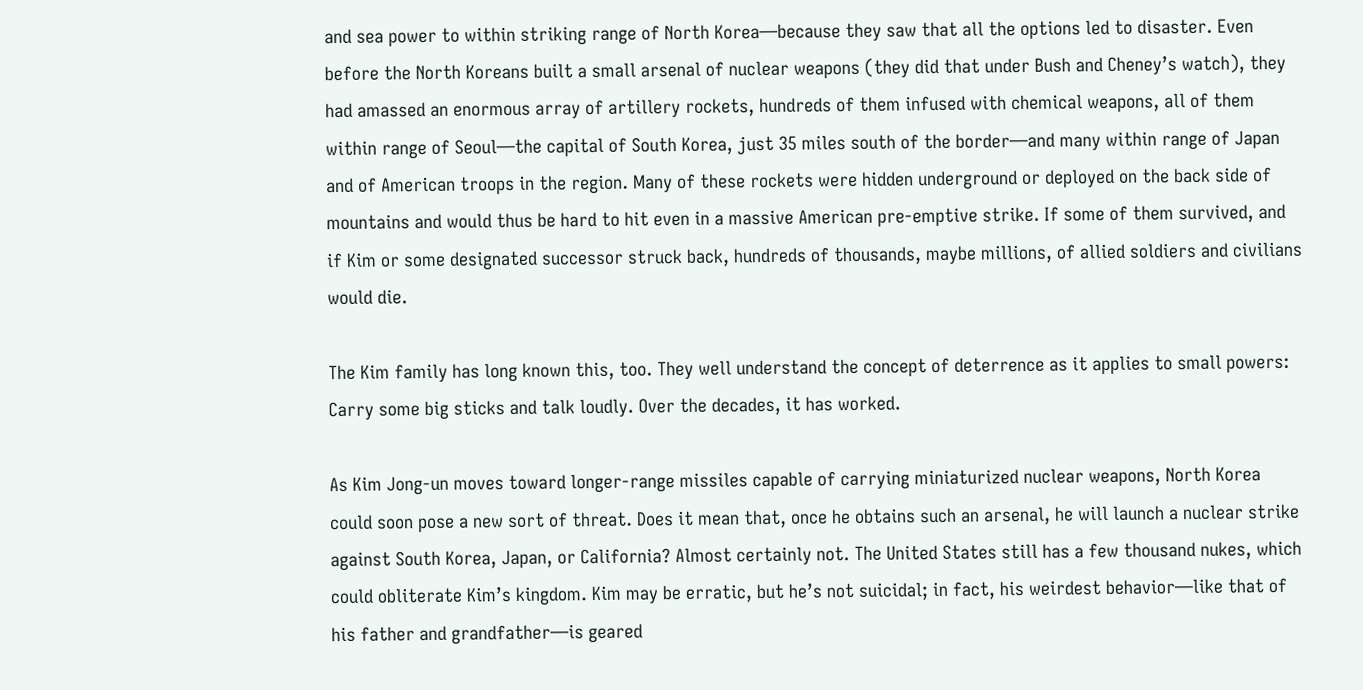and sea power to within striking range of North Korea—because they saw that all the options led to disaster. Even before the North Koreans built a small arsenal of nuclear weapons (they did that under Bush and Cheney’s watch), they had amassed an enormous array of artillery rockets, hundreds of them infused with chemical weapons, all of them within range of Seoul—the capital of South Korea, just 35 miles south of the border—and many within range of Japan and of American troops in the region. Many of these rockets were hidden underground or deployed on the back side of mountains and would thus be hard to hit even in a massive American pre-emptive strike. If some of them survived, and if Kim or some designated successor struck back, hundreds of thousands, maybe millions, of allied soldiers and civilians would die.

The Kim family has long known this, too. They well understand the concept of deterrence as it applies to small powers: Carry some big sticks and talk loudly. Over the decades, it has worked.

As Kim Jong-un moves toward longer-range missiles capable of carrying miniaturized nuclear weapons, North Korea could soon pose a new sort of threat. Does it mean that, once he obtains such an arsenal, he will launch a nuclear strike against South Korea, Japan, or California? Almost certainly not. The United States still has a few thousand nukes, which could obliterate Kim’s kingdom. Kim may be erratic, but he’s not suicidal; in fact, his weirdest behavior—like that of his father and grandfather—is geared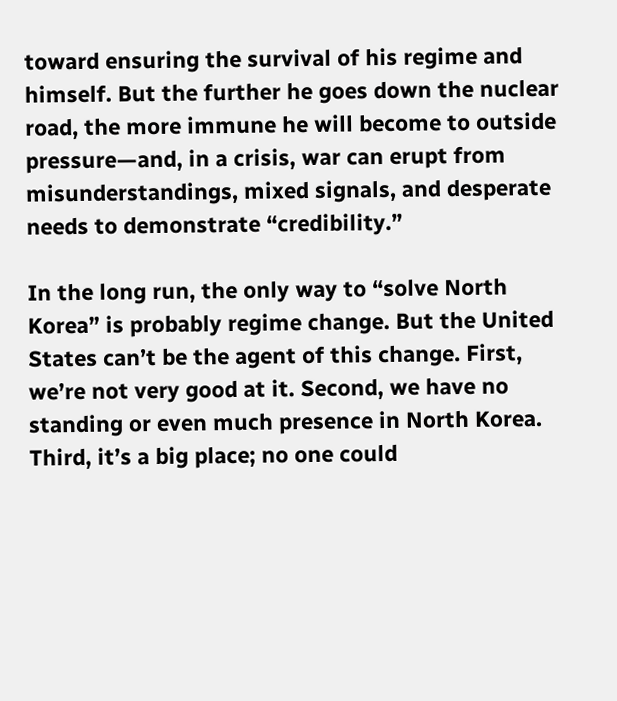toward ensuring the survival of his regime and himself. But the further he goes down the nuclear road, the more immune he will become to outside pressure—and, in a crisis, war can erupt from misunderstandings, mixed signals, and desperate needs to demonstrate “credibility.”

In the long run, the only way to “solve North Korea” is probably regime change. But the United States can’t be the agent of this change. First, we’re not very good at it. Second, we have no standing or even much presence in North Korea. Third, it’s a big place; no one could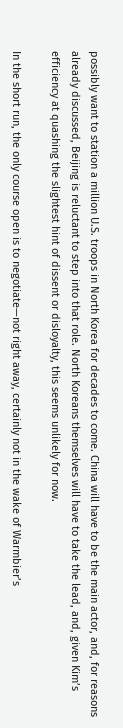possibly want to station a million U.S. troops in North Korea for decades to come. China will have to be the main actor, and, for reasons already discussed, Beijing is reluctant to step into that role. North Koreans themselves will have to take the lead, and, given Kim’s efficiency at quashing the slightest hint of dissent or disloyalty, this seems unlikely for now.

In the short run, the only course open is to negotiate—not right away, certainly not in the wake of Warmbier’s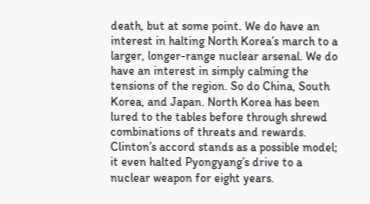death, but at some point. We do have an interest in halting North Korea’s march to a larger, longer-range nuclear arsenal. We do have an interest in simply calming the tensions of the region. So do China, South Korea, and Japan. North Korea has been lured to the tables before through shrewd combinations of threats and rewards. Clinton’s accord stands as a possible model; it even halted Pyongyang’s drive to a nuclear weapon for eight years.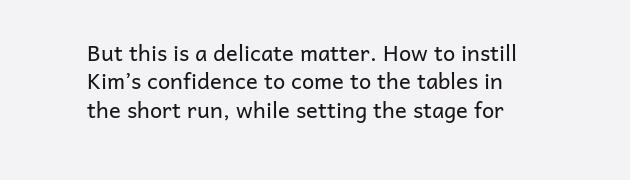But this is a delicate matter. How to instill Kim’s confidence to come to the tables in the short run, while setting the stage for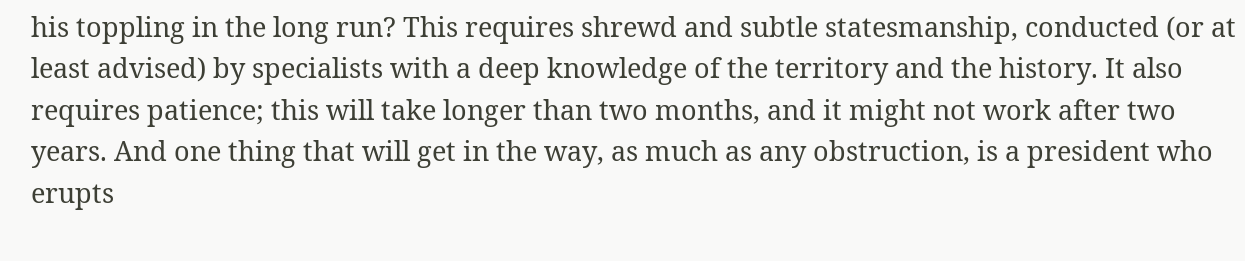his toppling in the long run? This requires shrewd and subtle statesmanship, conducted (or at least advised) by specialists with a deep knowledge of the territory and the history. It also requires patience; this will take longer than two months, and it might not work after two years. And one thing that will get in the way, as much as any obstruction, is a president who erupts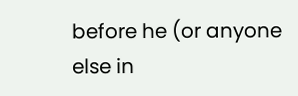before he (or anyone else in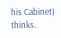his Cabinet) thinks.